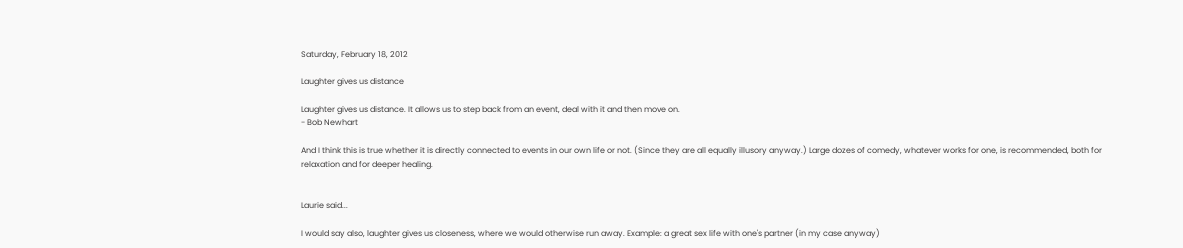Saturday, February 18, 2012

Laughter gives us distance

Laughter gives us distance. It allows us to step back from an event, deal with it and then move on.
- Bob Newhart

And I think this is true whether it is directly connected to events in our own life or not. (Since they are all equally illusory anyway.) Large dozes of comedy, whatever works for one, is recommended, both for relaxation and for deeper healing.


Laurie said...

I would say also, laughter gives us closeness, where we would otherwise run away. Example: a great sex life with one's partner (in my case anyway)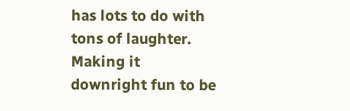has lots to do with tons of laughter. Making it downright fun to be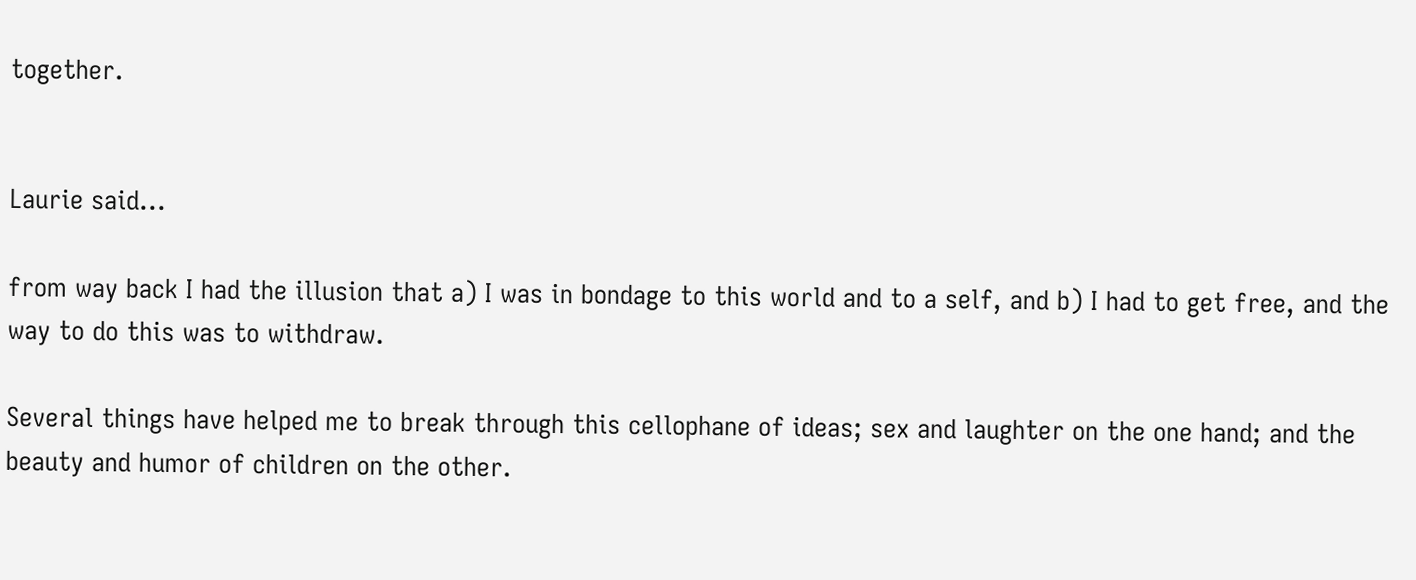together.


Laurie said...

from way back I had the illusion that a) I was in bondage to this world and to a self, and b) I had to get free, and the way to do this was to withdraw.

Several things have helped me to break through this cellophane of ideas; sex and laughter on the one hand; and the beauty and humor of children on the other.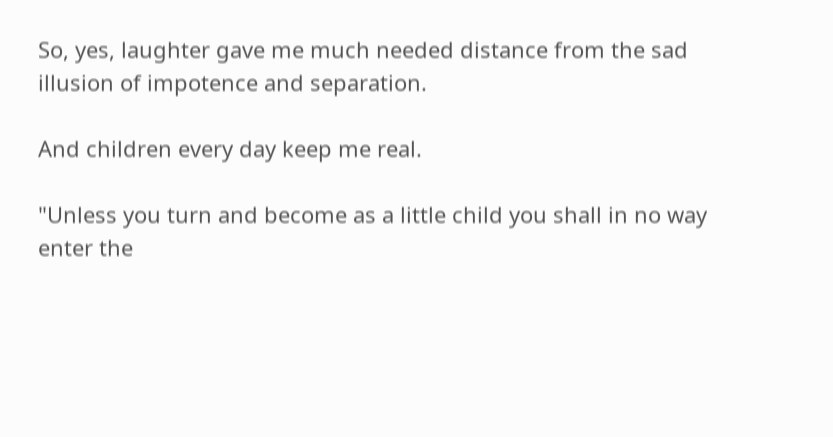So, yes, laughter gave me much needed distance from the sad illusion of impotence and separation.

And children every day keep me real.

"Unless you turn and become as a little child you shall in no way enter the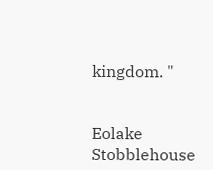kingdom. "


Eolake Stobblehouse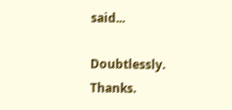said...

Doubtlessly. Thanks.